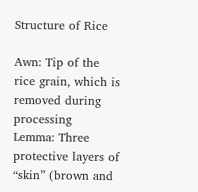Structure of Rice

Awn: Tip of the rice grain, which is removed during processing
Lemma: Three protective layers of “skin” (brown and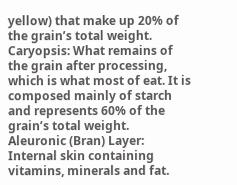yellow) that make up 20% of the grain’s total weight.
Caryopsis: What remains of the grain after processing, which is what most of eat. It is composed mainly of starch and represents 60% of the grain’s total weight.
Aleuronic (Bran) Layer: Internal skin containing vitamins, minerals and fat.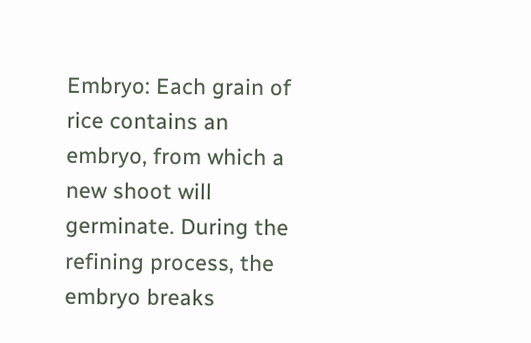Embryo: Each grain of rice contains an embryo, from which a new shoot will germinate. During the refining process, the embryo breaks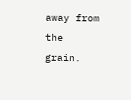away from the grain.